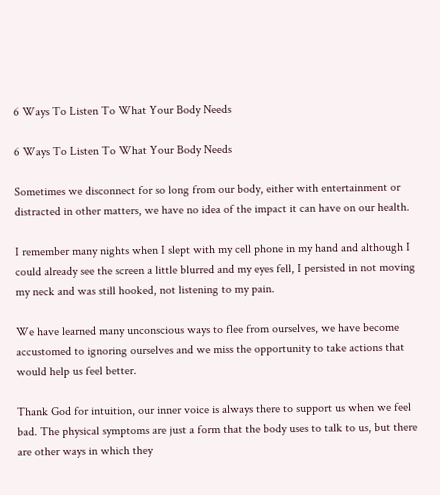6 Ways To Listen To What Your Body Needs

6 Ways To Listen To What Your Body Needs

Sometimes we disconnect for so long from our body, either with entertainment or distracted in other matters, we have no idea of the impact it can have on our health.

I remember many nights when I slept with my cell phone in my hand and although I could already see the screen a little blurred and my eyes fell, I persisted in not moving my neck and was still hooked, not listening to my pain.

We have learned many unconscious ways to flee from ourselves, we have become accustomed to ignoring ourselves and we miss the opportunity to take actions that would help us feel better.

Thank God for intuition, our inner voice is always there to support us when we feel bad. The physical symptoms are just a form that the body uses to talk to us, but there are other ways in which they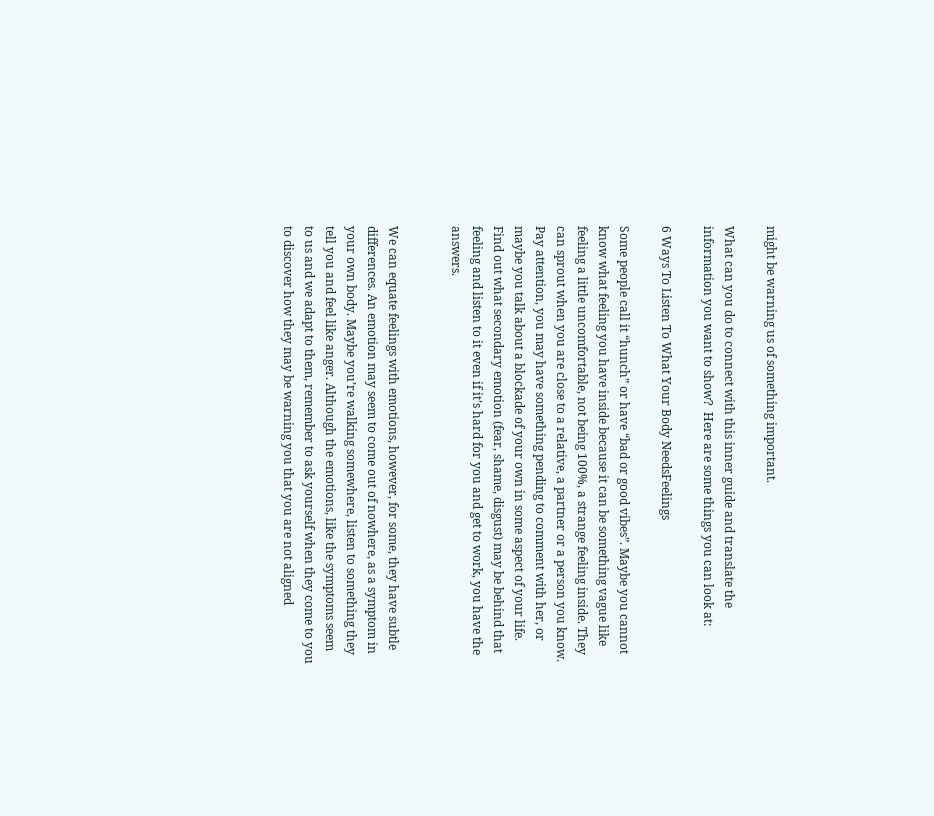might be warning us of something important.

What can you do to connect with this inner guide and translate the information you want to show?  Here are some things you can look at:

6 Ways To Listen To What Your Body NeedsFeelings

Some people call it “hunch” or have “bad or good vibes”. Maybe you cannot know what feeling you have inside because it can be something vague like feeling a little uncomfortable, not being 100%, a strange feeling inside. They can sprout when you are close to a relative, a partner or a person you know. Pay attention, you may have something pending to comment with her, or maybe you talk about a blockade of your own in some aspect of your life. Find out what secondary emotion (fear, shame, disgust) may be behind that feeling and listen to it even if it’s hard for you and get to work, you have the answers.


We can equate feelings with emotions, however, for some, they have subtle differences. An emotion may seem to come out of nowhere, as a symptom in your own body. Maybe you’re walking somewhere, listen to something they tell you and feel like anger. Although the emotions, like the symptoms seem to us and we adapt to them, remember to ask yourself when they come to you to discover how they may be warning you that you are not aligned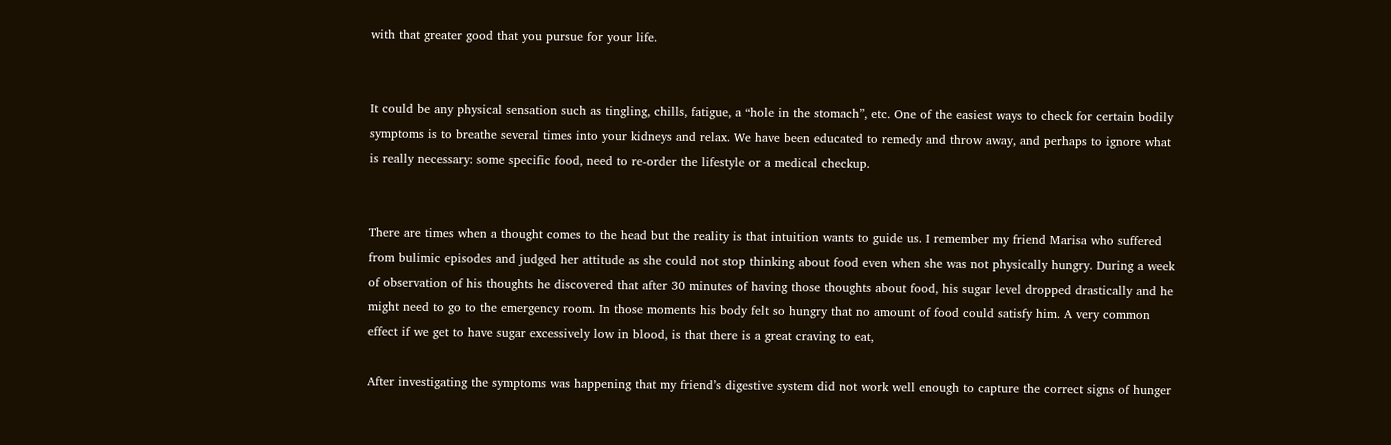with that greater good that you pursue for your life.


It could be any physical sensation such as tingling, chills, fatigue, a “hole in the stomach”, etc. One of the easiest ways to check for certain bodily symptoms is to breathe several times into your kidneys and relax. We have been educated to remedy and throw away, and perhaps to ignore what is really necessary: some specific food, need to re-order the lifestyle or a medical checkup.


There are times when a thought comes to the head but the reality is that intuition wants to guide us. I remember my friend Marisa who suffered from bulimic episodes and judged her attitude as she could not stop thinking about food even when she was not physically hungry. During a week of observation of his thoughts he discovered that after 30 minutes of having those thoughts about food, his sugar level dropped drastically and he might need to go to the emergency room. In those moments his body felt so hungry that no amount of food could satisfy him. A very common effect if we get to have sugar excessively low in blood, is that there is a great craving to eat,

After investigating the symptoms was happening that my friend’s digestive system did not work well enough to capture the correct signs of hunger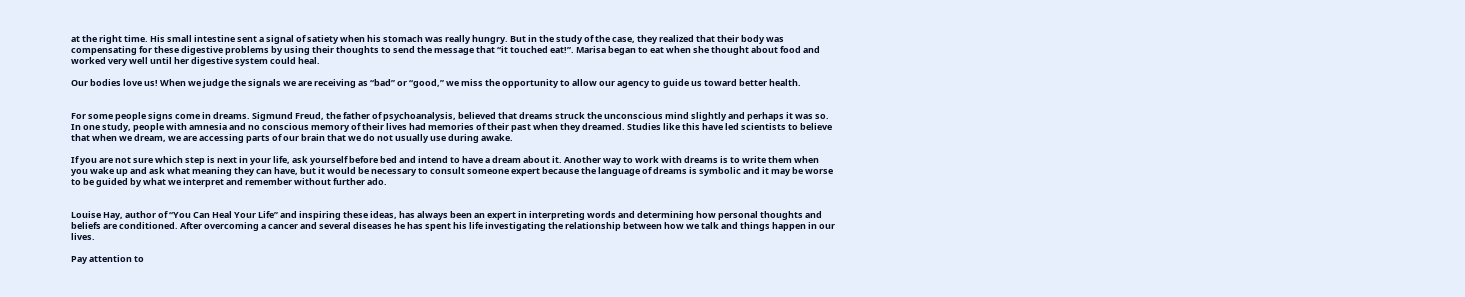at the right time. His small intestine sent a signal of satiety when his stomach was really hungry. But in the study of the case, they realized that their body was compensating for these digestive problems by using their thoughts to send the message that “it touched eat!”. Marisa began to eat when she thought about food and worked very well until her digestive system could heal.

Our bodies love us! When we judge the signals we are receiving as “bad” or “good,” we miss the opportunity to allow our agency to guide us toward better health.


For some people signs come in dreams. Sigmund Freud, the father of psychoanalysis, believed that dreams struck the unconscious mind slightly and perhaps it was so. In one study, people with amnesia and no conscious memory of their lives had memories of their past when they dreamed. Studies like this have led scientists to believe that when we dream, we are accessing parts of our brain that we do not usually use during awake.

If you are not sure which step is next in your life, ask yourself before bed and intend to have a dream about it. Another way to work with dreams is to write them when you wake up and ask what meaning they can have, but it would be necessary to consult someone expert because the language of dreams is symbolic and it may be worse to be guided by what we interpret and remember without further ado.


Louise Hay, author of “You Can Heal Your Life” and inspiring these ideas, has always been an expert in interpreting words and determining how personal thoughts and beliefs are conditioned. After overcoming a cancer and several diseases he has spent his life investigating the relationship between how we talk and things happen in our lives.

Pay attention to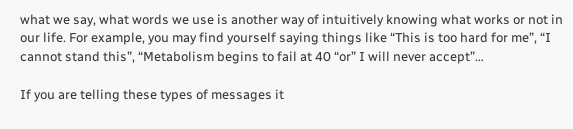what we say, what words we use is another way of intuitively knowing what works or not in our life. For example, you may find yourself saying things like “This is too hard for me”, “I cannot stand this”, “Metabolism begins to fail at 40 “or” I will never accept”…

If you are telling these types of messages it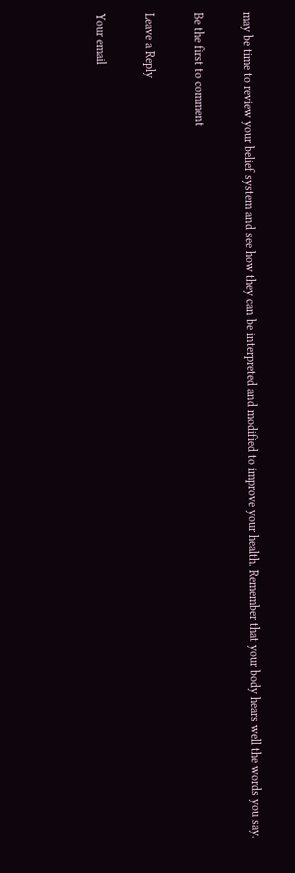may be time to review your belief system and see how they can be interpreted and modified to improve your health. Remember that your body hears well the words you say.

Be the first to comment

Leave a Reply

Your email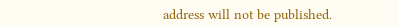address will not be published.